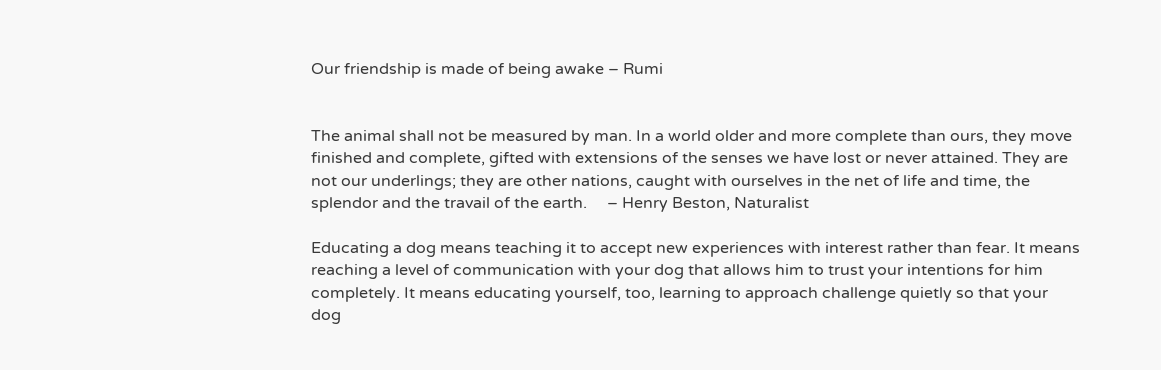Our friendship is made of being awake – Rumi


The animal shall not be measured by man. In a world older and more complete than ours, they move finished and complete, gifted with extensions of the senses we have lost or never attained. They are not our underlings; they are other nations, caught with ourselves in the net of life and time, the splendor and the travail of the earth.     – Henry Beston, Naturalist

Educating a dog means teaching it to accept new experiences with interest rather than fear. It means reaching a level of communication with your dog that allows him to trust your intentions for him completely. It means educating yourself, too, learning to approach challenge quietly so that your dog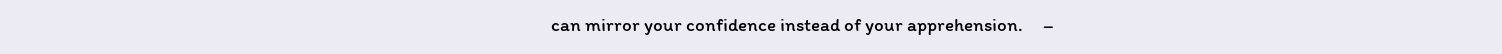can mirror your confidence instead of your apprehension.     –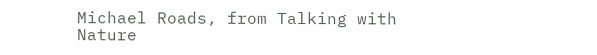Michael Roads, from Talking with Nature